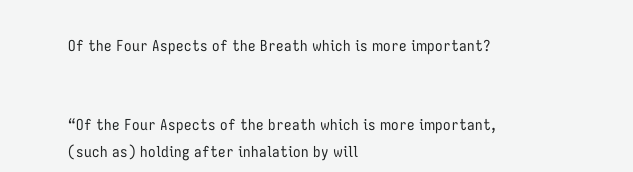Of the Four Aspects of the Breath which is more important?


“Of the Four Aspects of the breath which is more important,
(such as) holding after inhalation by will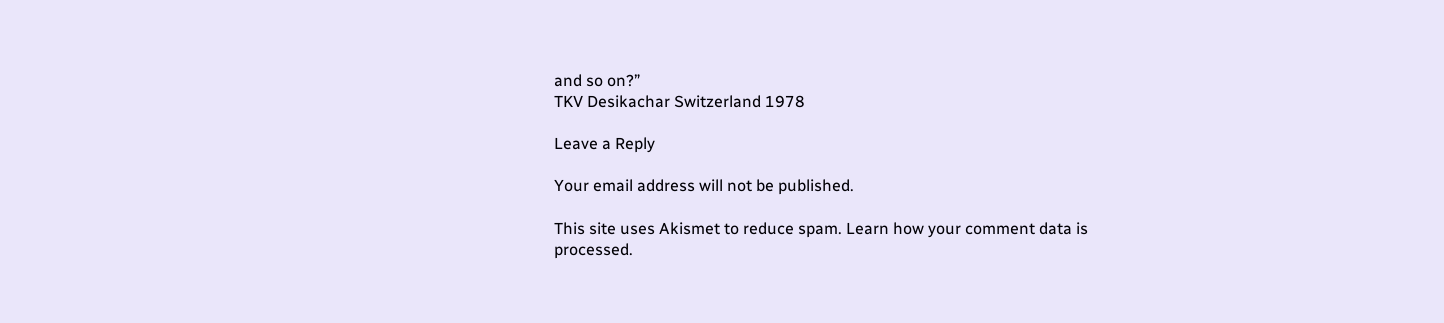and so on?”
TKV Desikachar Switzerland 1978

Leave a Reply

Your email address will not be published.

This site uses Akismet to reduce spam. Learn how your comment data is processed.